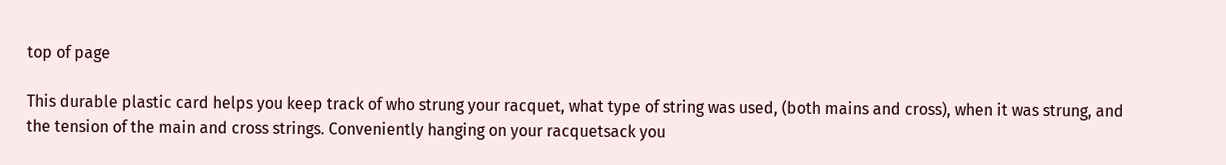top of page

This durable plastic card helps you keep track of who strung your racquet, what type of string was used, (both mains and cross), when it was strung, and the tension of the main and cross strings. Conveniently hanging on your racquetsack you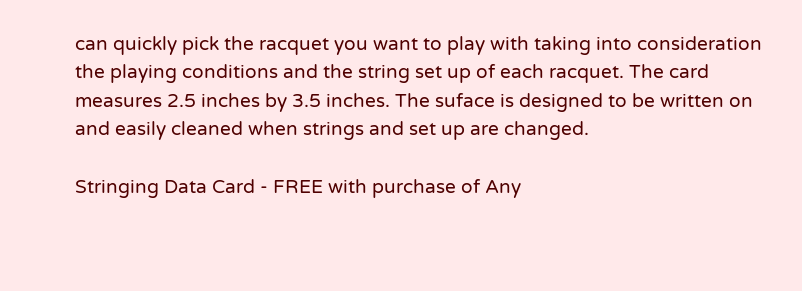can quickly pick the racquet you want to play with taking into consideration the playing conditions and the string set up of each racquet. The card measures 2.5 inches by 3.5 inches. The suface is designed to be written on and easily cleaned when strings and set up are changed.

Stringing Data Card - FREE with purchase of Any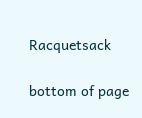Racquetsack

bottom of page